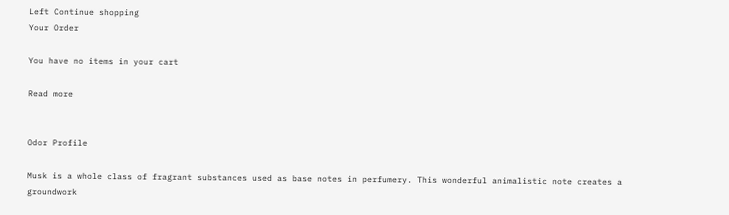Left Continue shopping
Your Order

You have no items in your cart

Read more


Odor Profile

Musk is a whole class of fragrant substances used as base notes in perfumery. This wonderful animalistic note creates a groundwork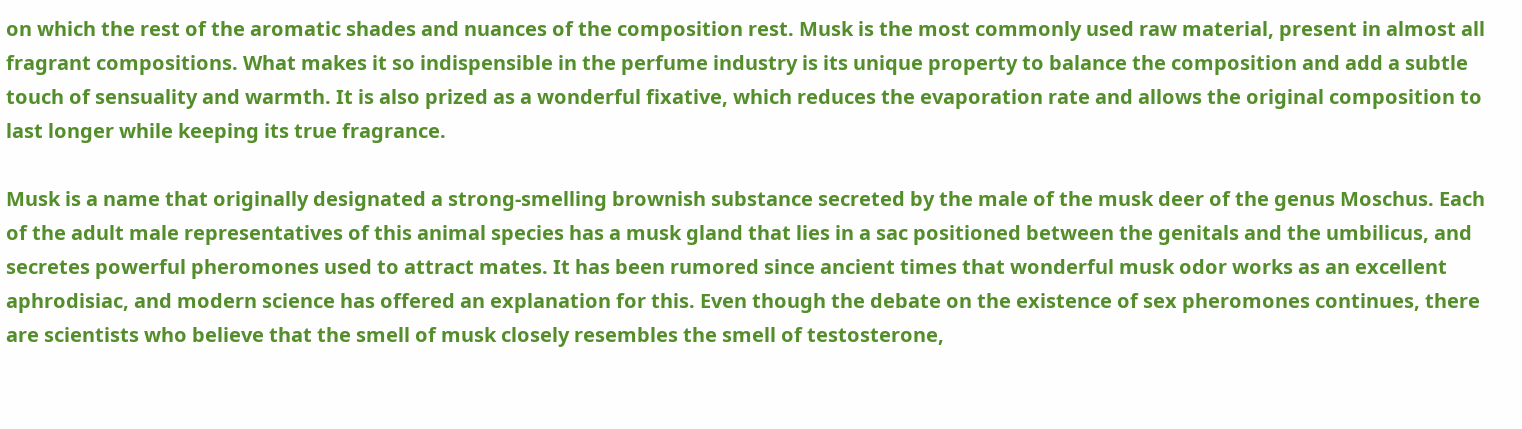on which the rest of the aromatic shades and nuances of the composition rest. Musk is the most commonly used raw material, present in almost all fragrant compositions. What makes it so indispensible in the perfume industry is its unique property to balance the composition and add a subtle touch of sensuality and warmth. It is also prized as a wonderful fixative, which reduces the evaporation rate and allows the original composition to last longer while keeping its true fragrance.

Musk is a name that originally designated a strong-smelling brownish substance secreted by the male of the musk deer of the genus Moschus. Each of the adult male representatives of this animal species has a musk gland that lies in a sac positioned between the genitals and the umbilicus, and secretes powerful pheromones used to attract mates. It has been rumored since ancient times that wonderful musk odor works as an excellent aphrodisiac, and modern science has offered an explanation for this. Even though the debate on the existence of sex pheromones continues, there are scientists who believe that the smell of musk closely resembles the smell of testosterone,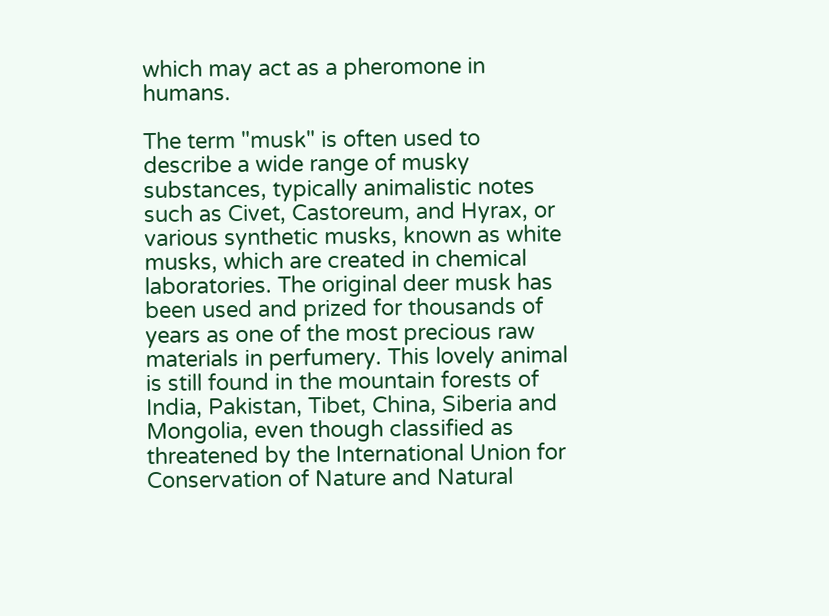which may act as a pheromone in humans.

The term "musk" is often used to describe a wide range of musky substances, typically animalistic notes such as Civet, Castoreum, and Hyrax, or various synthetic musks, known as white musks, which are created in chemical laboratories. The original deer musk has been used and prized for thousands of years as one of the most precious raw materials in perfumery. This lovely animal is still found in the mountain forests of India, Pakistan, Tibet, China, Siberia and Mongolia, even though classified as threatened by the International Union for Conservation of Nature and Natural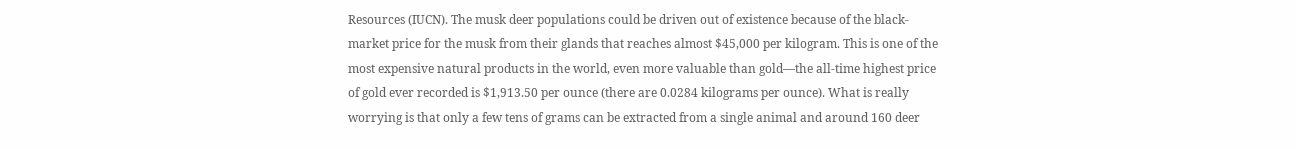Resources (IUCN). The musk deer populations could be driven out of existence because of the black-market price for the musk from their glands that reaches almost $45,000 per kilogram. This is one of the most expensive natural products in the world, even more valuable than gold—the all-time highest price of gold ever recorded is $1,913.50 per ounce (there are 0.0284 kilograms per ounce). What is really worrying is that only a few tens of grams can be extracted from a single animal and around 160 deer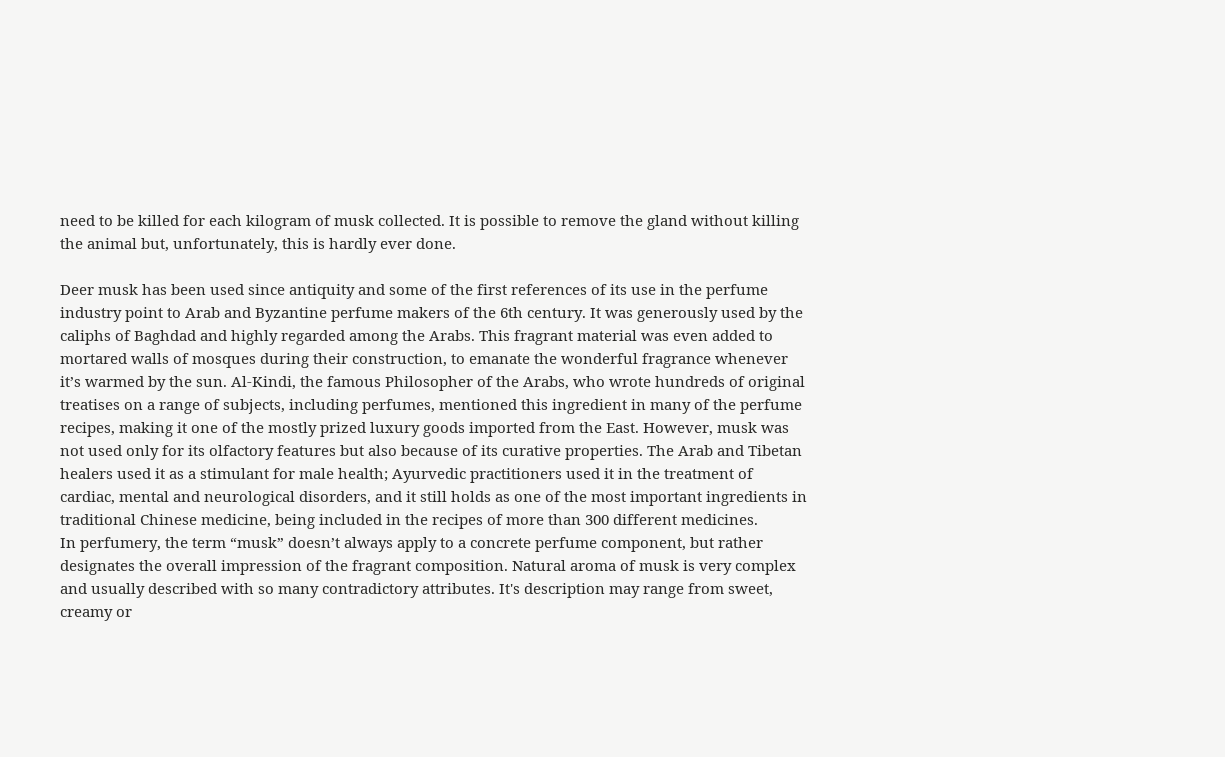need to be killed for each kilogram of musk collected. It is possible to remove the gland without killing the animal but, unfortunately, this is hardly ever done.

Deer musk has been used since antiquity and some of the first references of its use in the perfume industry point to Arab and Byzantine perfume makers of the 6th century. It was generously used by the caliphs of Baghdad and highly regarded among the Arabs. This fragrant material was even added to mortared walls of mosques during their construction, to emanate the wonderful fragrance whenever it’s warmed by the sun. Al-Kindi, the famous Philosopher of the Arabs, who wrote hundreds of original treatises on a range of subjects, including perfumes, mentioned this ingredient in many of the perfume recipes, making it one of the mostly prized luxury goods imported from the East. However, musk was not used only for its olfactory features but also because of its curative properties. The Arab and Tibetan healers used it as a stimulant for male health; Ayurvedic practitioners used it in the treatment of cardiac, mental and neurological disorders, and it still holds as one of the most important ingredients in traditional Chinese medicine, being included in the recipes of more than 300 different medicines.
In perfumery, the term “musk” doesn’t always apply to a concrete perfume component, but rather designates the overall impression of the fragrant composition. Natural aroma of musk is very complex and usually described with so many contradictory attributes. It's description may range from sweet, creamy or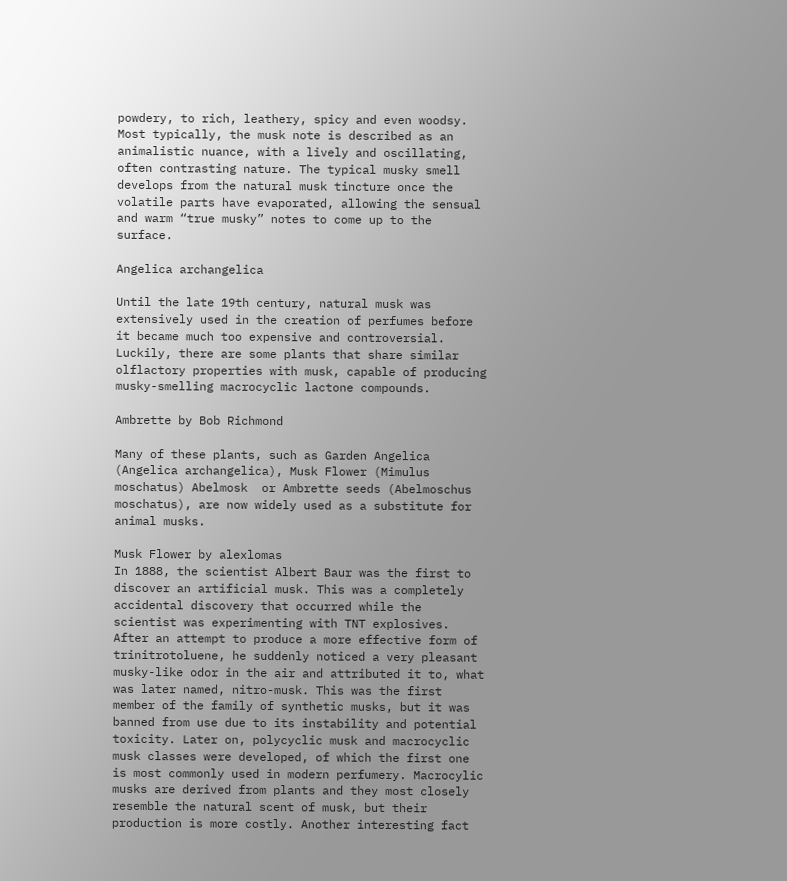powdery, to rich, leathery, spicy and even woodsy. Most typically, the musk note is described as an animalistic nuance, with a lively and oscillating, often contrasting nature. The typical musky smell develops from the natural musk tincture once the volatile parts have evaporated, allowing the sensual and warm “true musky” notes to come up to the surface.

Angelica archangelica

Until the late 19th century, natural musk was extensively used in the creation of perfumes before it became much too expensive and controversial. Luckily, there are some plants that share similar olflactory properties with musk, capable of producing musky-smelling macrocyclic lactone compounds.

Ambrette by Bob Richmond

Many of these plants, such as Garden Angelica (Angelica archangelica), Musk Flower (Mimulus moschatus) Abelmosk  or Ambrette seeds (Abelmoschus moschatus), are now widely used as a substitute for animal musks.

Musk Flower by alexlomas
In 1888, the scientist Albert Baur was the first to discover an artificial musk. This was a completely accidental discovery that occurred while the scientist was experimenting with TNT explosives. After an attempt to produce a more effective form of trinitrotoluene, he suddenly noticed a very pleasant musky-like odor in the air and attributed it to, what was later named, nitro-musk. This was the first member of the family of synthetic musks, but it was banned from use due to its instability and potential toxicity. Later on, polycyclic musk and macrocyclic musk classes were developed, of which the first one is most commonly used in modern perfumery. Macrocylic musks are derived from plants and they most closely resemble the natural scent of musk, but their production is more costly. Another interesting fact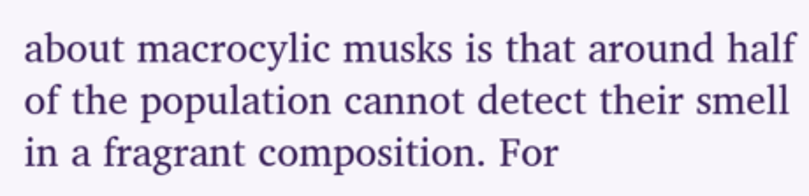about macrocylic musks is that around half of the population cannot detect their smell in a fragrant composition. For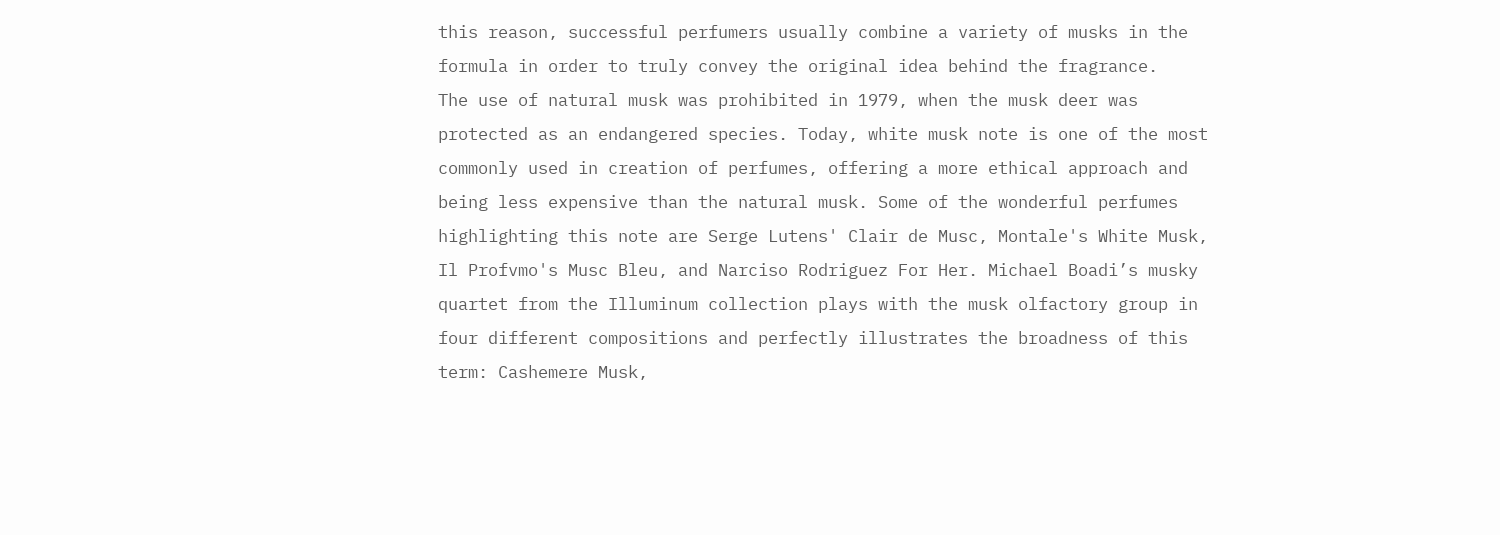this reason, successful perfumers usually combine a variety of musks in the formula in order to truly convey the original idea behind the fragrance.
The use of natural musk was prohibited in 1979, when the musk deer was protected as an endangered species. Today, white musk note is one of the most commonly used in creation of perfumes, offering a more ethical approach and being less expensive than the natural musk. Some of the wonderful perfumes highlighting this note are Serge Lutens' Clair de Musc, Montale's White Musk, Il Profvmo's Musc Bleu, and Narciso Rodriguez For Her. Michael Boadi’s musky quartet from the Illuminum collection plays with the musk olfactory group in four different compositions and perfectly illustrates the broadness of this term: Cashemere Musk,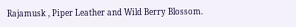Rajamusk , Piper Leather and Wild Berry Blossom.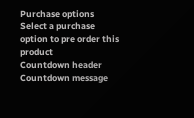Purchase options
Select a purchase option to pre order this product
Countdown header
Countdown message